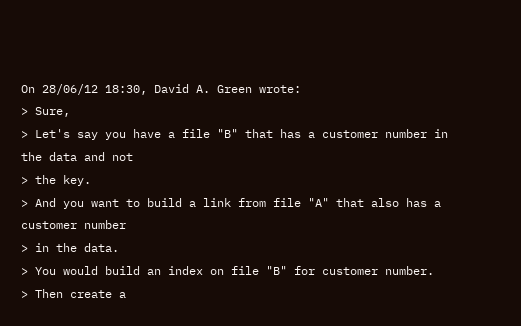On 28/06/12 18:30, David A. Green wrote:
> Sure,
> Let's say you have a file "B" that has a customer number in the data and not
> the key.
> And you want to build a link from file "A" that also has a customer number
> in the data.
> You would build an index on file "B" for customer number.
> Then create a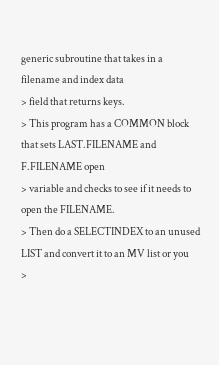generic subroutine that takes in a filename and index data
> field that returns keys.
> This program has a COMMON block that sets LAST.FILENAME and F.FILENAME open
> variable and checks to see if it needs to open the FILENAME.
> Then do a SELECTINDEX to an unused LIST and convert it to an MV list or you
>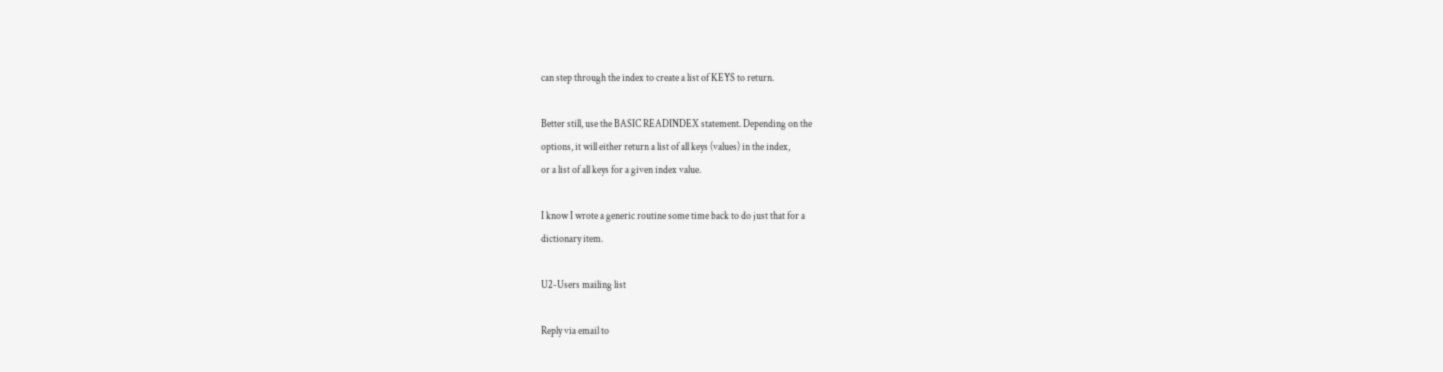can step through the index to create a list of KEYS to return.

Better still, use the BASIC READINDEX statement. Depending on the
options, it will either return a list of all keys (values) in the index,
or a list of all keys for a given index value.

I know I wrote a generic routine some time back to do just that for a
dictionary item.

U2-Users mailing list

Reply via email to